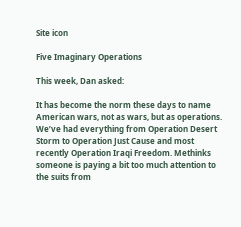Site icon

Five Imaginary Operations

This week, Dan asked:

It has become the norm these days to name American wars, not as wars, but as operations. We’ve had everything from Operation Desert Storm to Operation Just Cause and most recently Operation Iraqi Freedom. Methinks someone is paying a bit too much attention to the suits from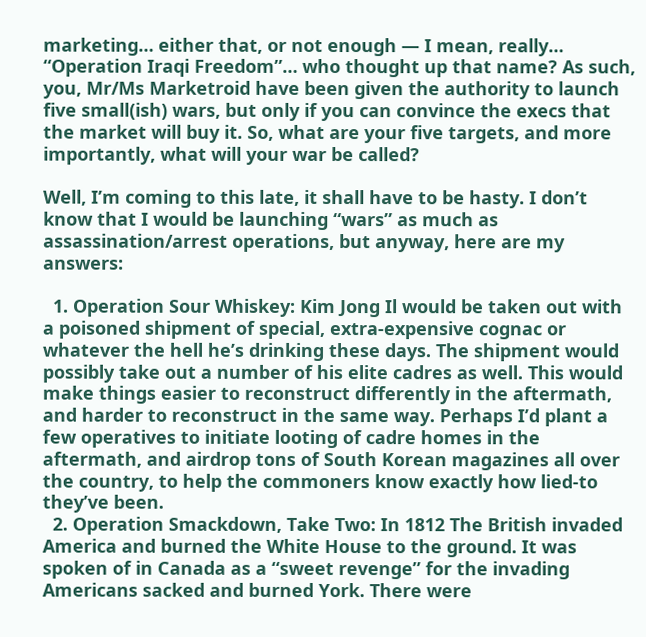marketing… either that, or not enough — I mean, really… “Operation Iraqi Freedom”… who thought up that name? As such, you, Mr/Ms Marketroid have been given the authority to launch five small(ish) wars, but only if you can convince the execs that the market will buy it. So, what are your five targets, and more importantly, what will your war be called?

Well, I’m coming to this late, it shall have to be hasty. I don’t know that I would be launching “wars” as much as assassination/arrest operations, but anyway, here are my answers:

  1. Operation Sour Whiskey: Kim Jong Il would be taken out with a poisoned shipment of special, extra-expensive cognac or whatever the hell he’s drinking these days. The shipment would possibly take out a number of his elite cadres as well. This would make things easier to reconstruct differently in the aftermath, and harder to reconstruct in the same way. Perhaps I’d plant a few operatives to initiate looting of cadre homes in the aftermath, and airdrop tons of South Korean magazines all over the country, to help the commoners know exactly how lied-to they’ve been.
  2. Operation Smackdown, Take Two: In 1812 The British invaded America and burned the White House to the ground. It was spoken of in Canada as a “sweet revenge” for the invading Americans sacked and burned York. There were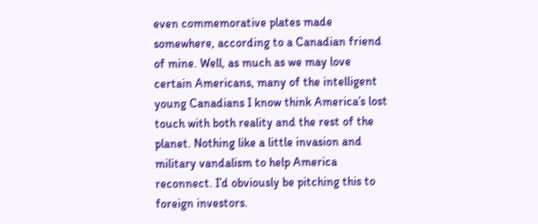even commemorative plates made somewhere, according to a Canadian friend of mine. Well, as much as we may love certain Americans, many of the intelligent young Canadians I know think America’s lost touch with both reality and the rest of the planet. Nothing like a little invasion and military vandalism to help America reconnect. I’d obviously be pitching this to foreign investors.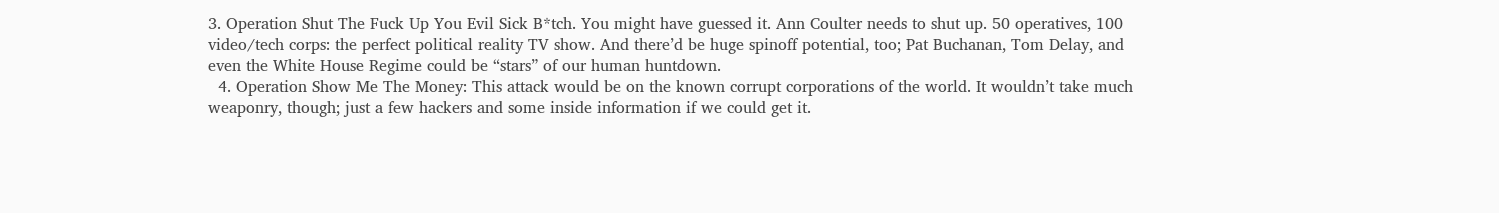3. Operation Shut The Fuck Up You Evil Sick B*tch. You might have guessed it. Ann Coulter needs to shut up. 50 operatives, 100 video/tech corps: the perfect political reality TV show. And there’d be huge spinoff potential, too; Pat Buchanan, Tom Delay, and even the White House Regime could be “stars” of our human huntdown.
  4. Operation Show Me The Money: This attack would be on the known corrupt corporations of the world. It wouldn’t take much weaponry, though; just a few hackers and some inside information if we could get it.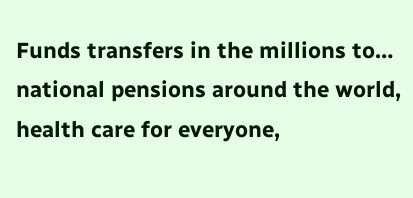Funds transfers in the millions to… national pensions around the world, health care for everyone,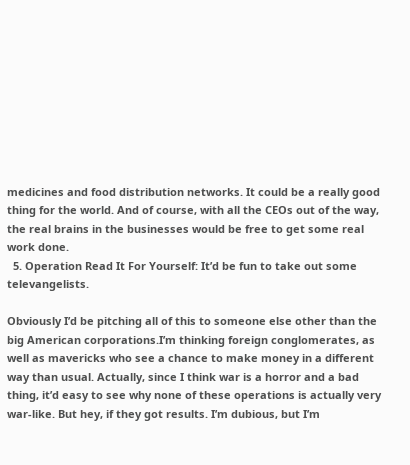medicines and food distribution networks. It could be a really good thing for the world. And of course, with all the CEOs out of the way, the real brains in the businesses would be free to get some real work done.
  5. Operation Read It For Yourself: It’d be fun to take out some televangelists.

Obviously I’d be pitching all of this to someone else other than the big American corporations.I’m thinking foreign conglomerates, as well as mavericks who see a chance to make money in a different way than usual. Actually, since I think war is a horror and a bad thing, it’d easy to see why none of these operations is actually very war-like. But hey, if they got results. I’m dubious, but I’m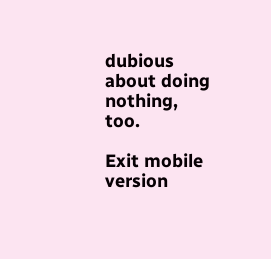dubious about doing nothing, too.

Exit mobile version